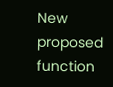New proposed function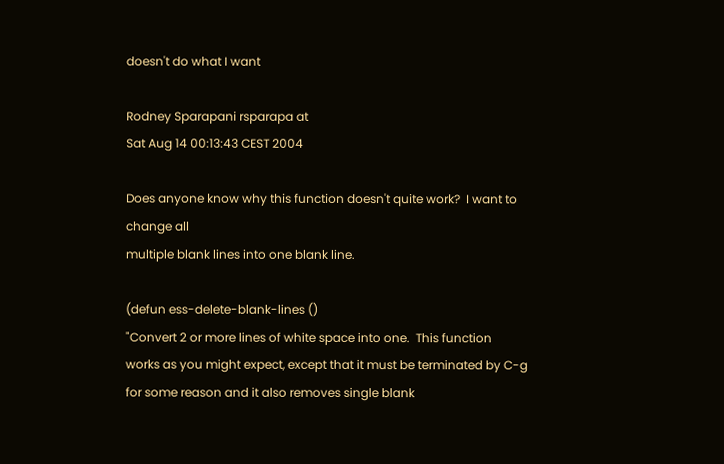doesn't do what I want

Rodney Sparapani rsparapa at
Sat Aug 14 00:13:43 CEST 2004

Does anyone know why this function doesn't quite work?  I want to change all
multiple blank lines into one blank line.

(defun ess-delete-blank-lines ()
"Convert 2 or more lines of white space into one.  This function
works as you might expect, except that it must be terminated by C-g
for some reason and it also removes single blank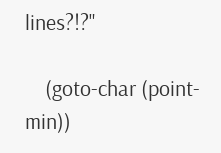lines?!?"

    (goto-char (point-min))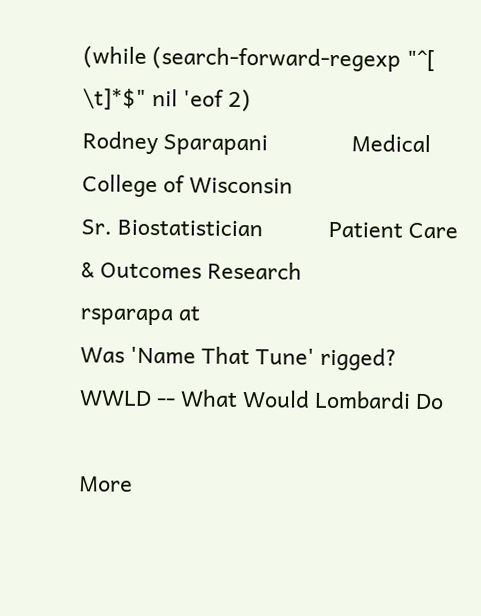(while (search-forward-regexp "^[ \t]*$" nil 'eof 2)
Rodney Sparapani              Medical College of Wisconsin
Sr. Biostatistician           Patient Care & Outcomes Research
rsparapa at
Was 'Name That Tune' rigged?  WWLD -- What Would Lombardi Do

More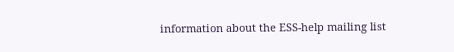information about the ESS-help mailing list